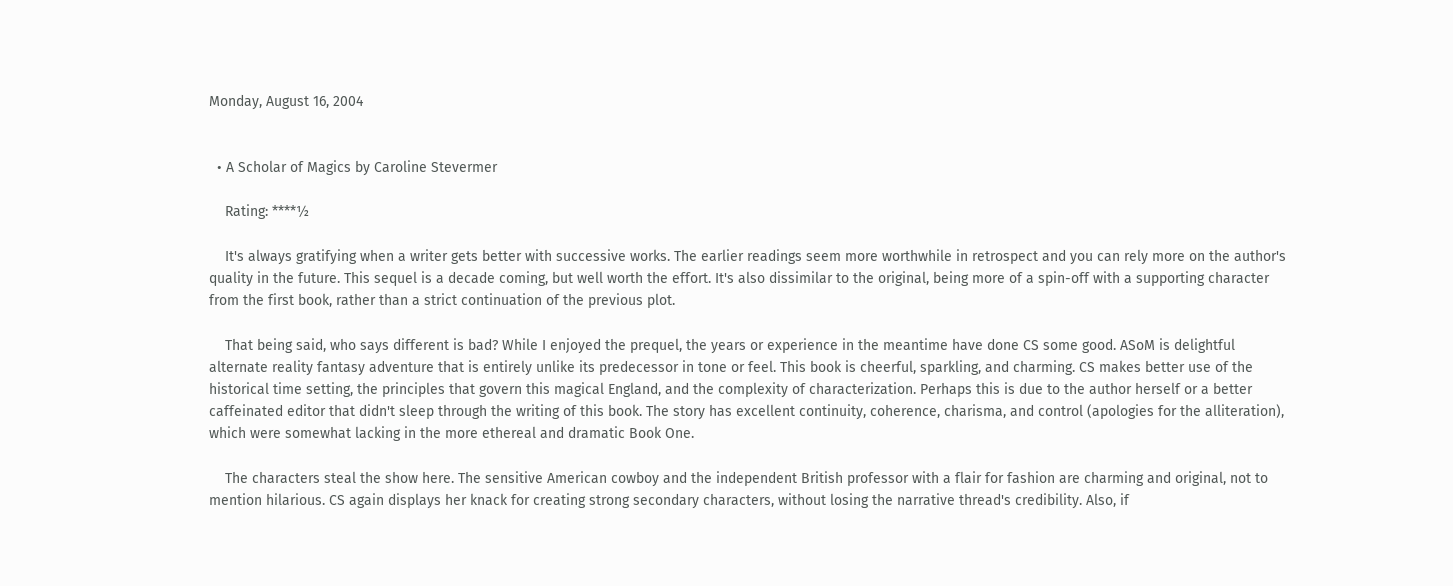Monday, August 16, 2004


  • A Scholar of Magics by Caroline Stevermer

    Rating: ****½

    It's always gratifying when a writer gets better with successive works. The earlier readings seem more worthwhile in retrospect and you can rely more on the author's quality in the future. This sequel is a decade coming, but well worth the effort. It's also dissimilar to the original, being more of a spin-off with a supporting character from the first book, rather than a strict continuation of the previous plot.

    That being said, who says different is bad? While I enjoyed the prequel, the years or experience in the meantime have done CS some good. ASoM is delightful alternate reality fantasy adventure that is entirely unlike its predecessor in tone or feel. This book is cheerful, sparkling, and charming. CS makes better use of the historical time setting, the principles that govern this magical England, and the complexity of characterization. Perhaps this is due to the author herself or a better caffeinated editor that didn't sleep through the writing of this book. The story has excellent continuity, coherence, charisma, and control (apologies for the alliteration), which were somewhat lacking in the more ethereal and dramatic Book One.

    The characters steal the show here. The sensitive American cowboy and the independent British professor with a flair for fashion are charming and original, not to mention hilarious. CS again displays her knack for creating strong secondary characters, without losing the narrative thread's credibility. Also, if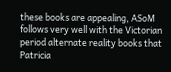these books are appealing, ASoM follows very well with the Victorian period alternate reality books that Patricia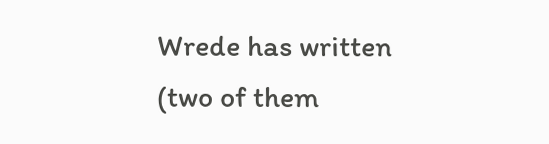Wrede has written (two of them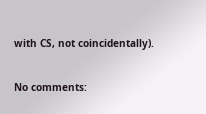with CS, not coincidentally).

No comments: